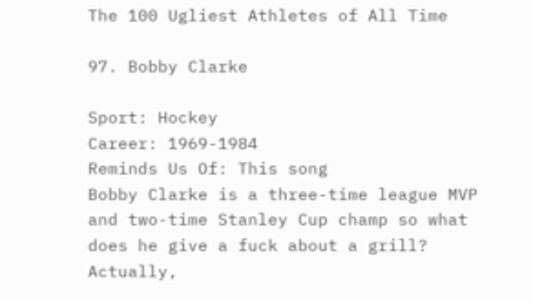The 100 Ugliest Athletes of All Time

97. Bobby Clarke

Sport: Hockey
Career: 1969-1984
Reminds Us Of: This song
Bobby Clarke is a three-time league MVP and two-time Stanley Cup champ so what does he give a fuck about a grill? Actually,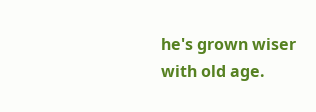he's grown wiser with old age.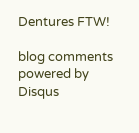Dentures FTW!

blog comments powered by Disqus